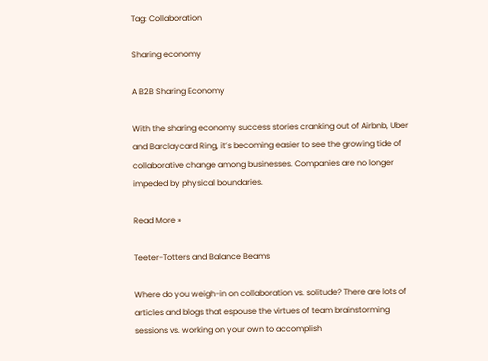Tag: Collaboration

Sharing economy

A B2B Sharing Economy

With the sharing economy success stories cranking out of Airbnb, Uber and Barclaycard Ring, it’s becoming easier to see the growing tide of collaborative change among businesses. Companies are no longer impeded by physical boundaries.

Read More »

Teeter-Totters and Balance Beams

Where do you weigh-in on collaboration vs. solitude? There are lots of articles and blogs that espouse the virtues of team brainstorming sessions vs. working on your own to accomplish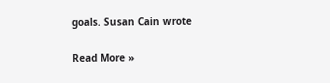goals. Susan Cain wrote

Read More »